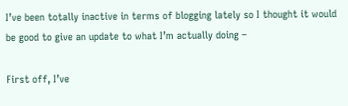I’ve been totally inactive in terms of blogging lately so I thought it would be good to give an update to what I’m actually doing –

First off, I’ve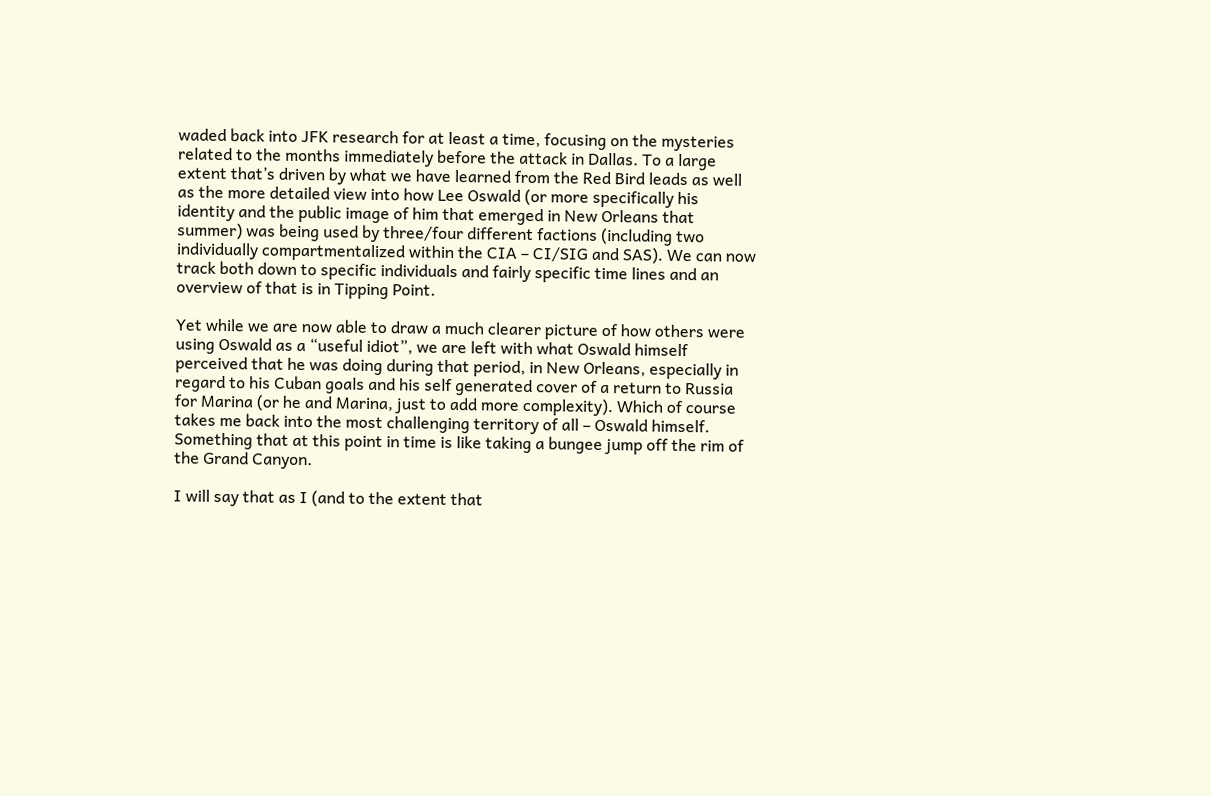waded back into JFK research for at least a time, focusing on the mysteries related to the months immediately before the attack in Dallas. To a large extent that’s driven by what we have learned from the Red Bird leads as well as the more detailed view into how Lee Oswald (or more specifically his identity and the public image of him that emerged in New Orleans that summer) was being used by three/four different factions (including two individually compartmentalized within the CIA – CI/SIG and SAS). We can now track both down to specific individuals and fairly specific time lines and an overview of that is in Tipping Point.

Yet while we are now able to draw a much clearer picture of how others were using Oswald as a “useful idiot”, we are left with what Oswald himself perceived that he was doing during that period, in New Orleans, especially in regard to his Cuban goals and his self generated cover of a return to Russia for Marina (or he and Marina, just to add more complexity). Which of course takes me back into the most challenging territory of all – Oswald himself. Something that at this point in time is like taking a bungee jump off the rim of the Grand Canyon.

I will say that as I (and to the extent that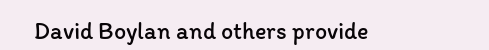David Boylan and others provide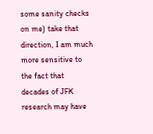some sanity checks on me) take that direction, I am much more sensitive to the fact that decades of JFK research may have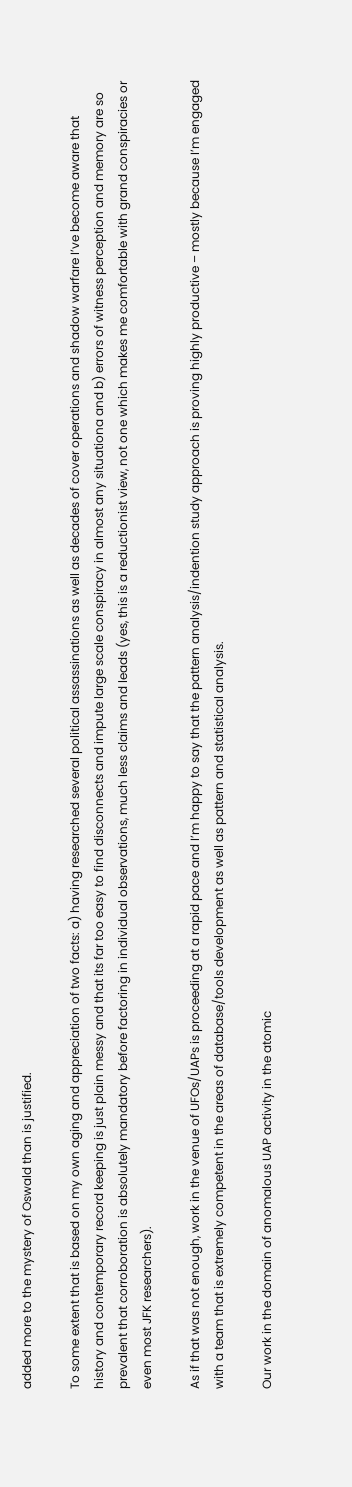added more to the mystery of Oswald than is justified.

To some extent that is based on my own aging and appreciation of two facts: a) having researched several political assassinations as well as decades of cover operations and shadow warfare I’ve become aware that history and contemporary record keeping is just plain messy and that its far too easy to find disconnects and impute large scale conspiracy in almost any situationa and b) errors of witness perception and memory are so prevalent that corroboration is absolutely mandatory before factoring in individual observations, much less claims and leads (yes, this is a reductionist view, not one which makes me comfortable with grand conspiracies or even most JFK researchers).

As if that was not enough, work in the venue of UFOs/UAPs is proceeding at a rapid pace and I’m happy to say that the pattern analysis/indention study approach is proving highly productive – mostly because I’m engaged with a team that is extremely competent in the areas of database/tools development as well as pattern and statistical analysis.

Our work in the domain of anomalous UAP activity in the atomic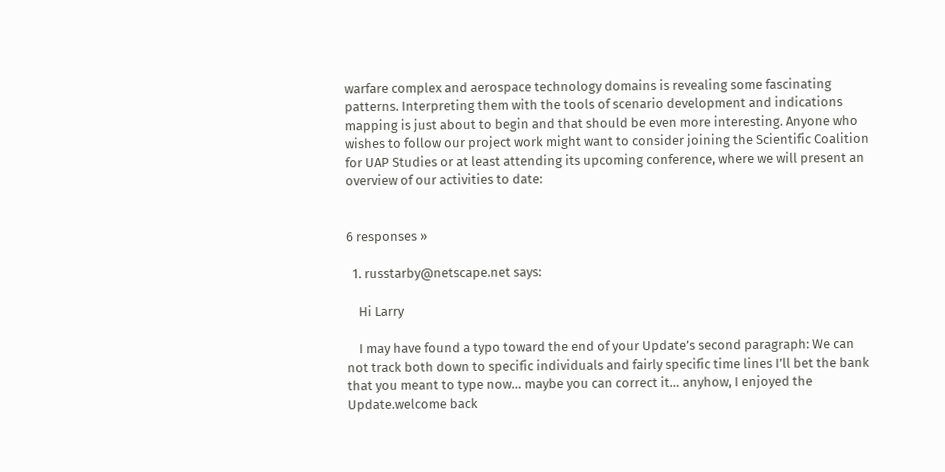warfare complex and aerospace technology domains is revealing some fascinating patterns. Interpreting them with the tools of scenario development and indications mapping is just about to begin and that should be even more interesting. Anyone who wishes to follow our project work might want to consider joining the Scientific Coalition for UAP Studies or at least attending its upcoming conference, where we will present an overview of our activities to date:


6 responses »

  1. russtarby@netscape.net says:

    Hi Larry

    I may have found a typo toward the end of your Update’s second paragraph: We can not track both down to specific individuals and fairly specific time lines I’ll bet the bank that you meant to type now… maybe you can correct it… anyhow, I enjoyed the Update.welcome back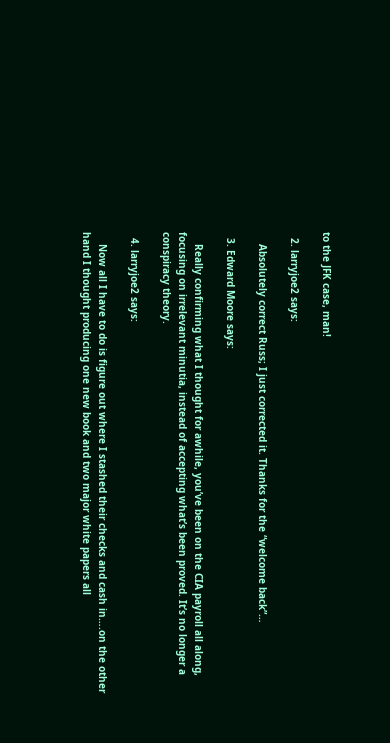to the JFK case, man!

  2. larryjoe2 says:

    Absolutely correct Russ; I just corrected it. Thanks for the “welcome back”…

  3. Edward Moore says:

    Really confirming what I thought for awhile, you’ve been on the CIA payroll all along, focusing on irrelevant minutia, instead of accepting what’s been proved. It’s no longer a conspiracy theory.

  4. larryjoe2 says:

    Now all I have to do is figure out where I stashed their checks and cash in….on the other hand I thought producing one new book and two major white papers all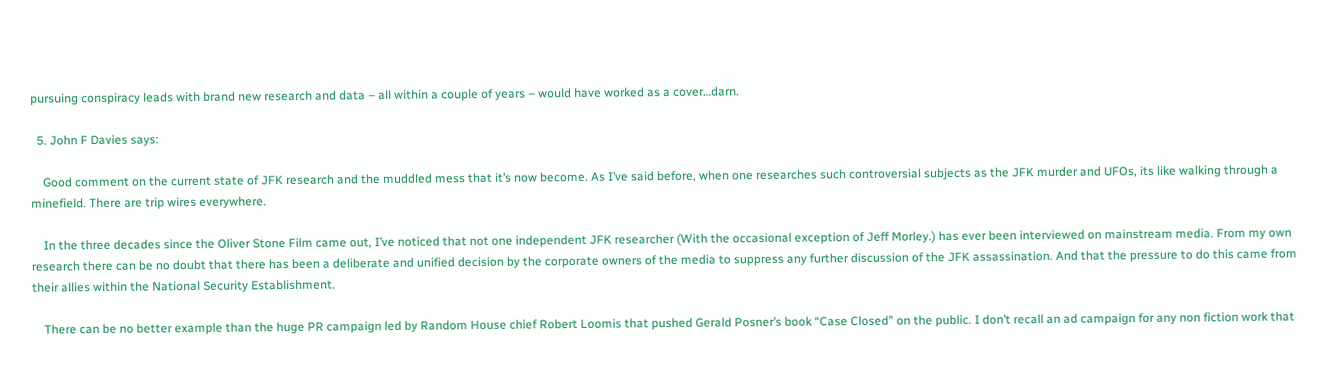pursuing conspiracy leads with brand new research and data – all within a couple of years – would have worked as a cover…darn.

  5. John F Davies says:

    Good comment on the current state of JFK research and the muddled mess that it’s now become. As I’ve said before, when one researches such controversial subjects as the JFK murder and UFOs, its like walking through a minefield. There are trip wires everywhere.

    In the three decades since the Oliver Stone Film came out, I’ve noticed that not one independent JFK researcher (With the occasional exception of Jeff Morley.) has ever been interviewed on mainstream media. From my own research there can be no doubt that there has been a deliberate and unified decision by the corporate owners of the media to suppress any further discussion of the JFK assassination. And that the pressure to do this came from their allies within the National Security Establishment.

    There can be no better example than the huge PR campaign led by Random House chief Robert Loomis that pushed Gerald Posner’s book “Case Closed” on the public. I don’t recall an ad campaign for any non fiction work that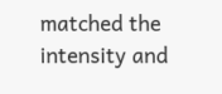matched the intensity and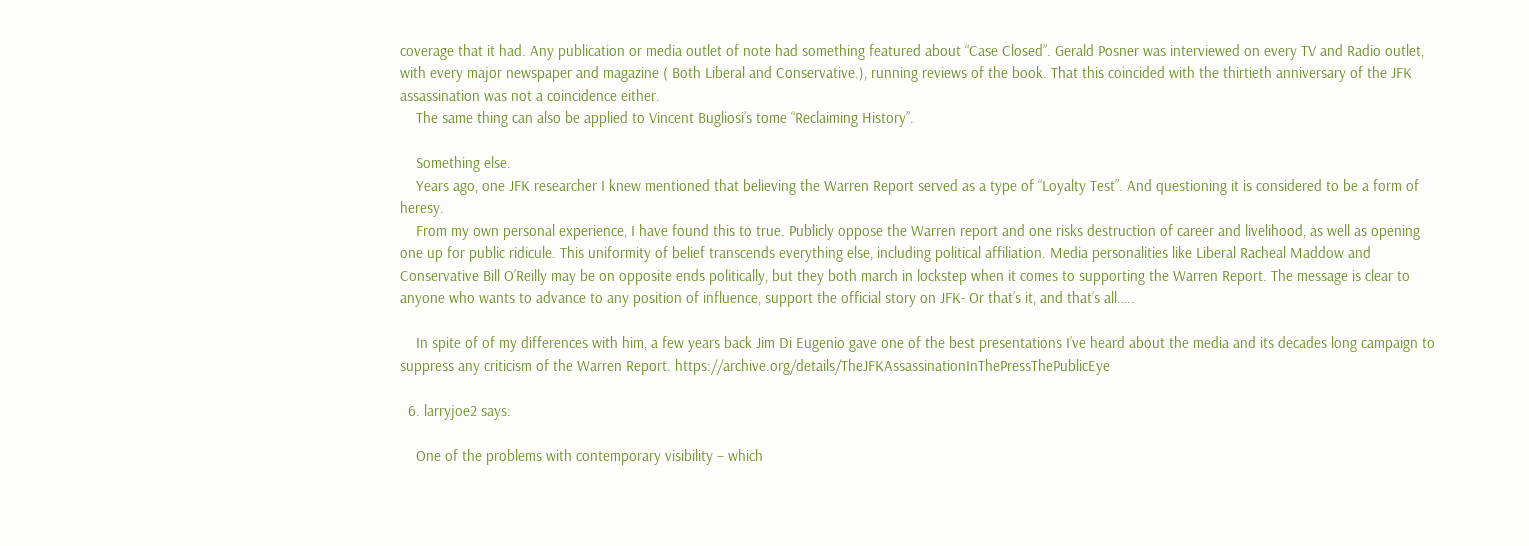coverage that it had. Any publication or media outlet of note had something featured about “Case Closed”. Gerald Posner was interviewed on every TV and Radio outlet, with every major newspaper and magazine ( Both Liberal and Conservative.), running reviews of the book. That this coincided with the thirtieth anniversary of the JFK assassination was not a coincidence either.
    The same thing can also be applied to Vincent Bugliosi’s tome “Reclaiming History”.

    Something else.
    Years ago, one JFK researcher I knew mentioned that believing the Warren Report served as a type of “Loyalty Test”. And questioning it is considered to be a form of heresy.
    From my own personal experience, I have found this to true. Publicly oppose the Warren report and one risks destruction of career and livelihood, as well as opening one up for public ridicule. This uniformity of belief transcends everything else, including political affiliation. Media personalities like Liberal Racheal Maddow and Conservative Bill O’Reilly may be on opposite ends politically, but they both march in lockstep when it comes to supporting the Warren Report. The message is clear to anyone who wants to advance to any position of influence, support the official story on JFK- Or that’s it, and that’s all…..

    In spite of of my differences with him, a few years back Jim Di Eugenio gave one of the best presentations I’ve heard about the media and its decades long campaign to suppress any criticism of the Warren Report. https://archive.org/details/TheJFKAssassinationInThePressThePublicEye

  6. larryjoe2 says:

    One of the problems with contemporary visibility – which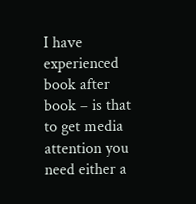I have experienced book after book – is that to get media attention you need either a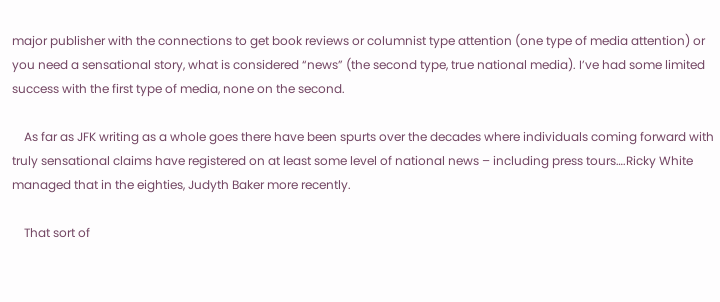major publisher with the connections to get book reviews or columnist type attention (one type of media attention) or you need a sensational story, what is considered “news” (the second type, true national media). I’ve had some limited success with the first type of media, none on the second.

    As far as JFK writing as a whole goes there have been spurts over the decades where individuals coming forward with truly sensational claims have registered on at least some level of national news – including press tours….Ricky White managed that in the eighties, Judyth Baker more recently.

    That sort of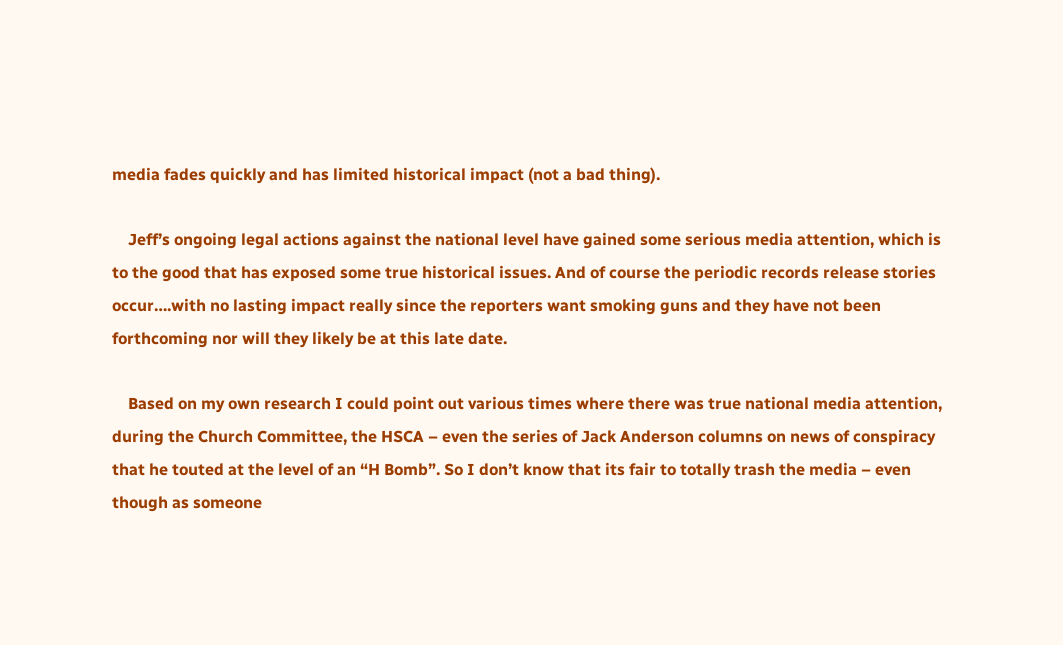media fades quickly and has limited historical impact (not a bad thing).

    Jeff’s ongoing legal actions against the national level have gained some serious media attention, which is to the good that has exposed some true historical issues. And of course the periodic records release stories occur….with no lasting impact really since the reporters want smoking guns and they have not been forthcoming nor will they likely be at this late date.

    Based on my own research I could point out various times where there was true national media attention, during the Church Committee, the HSCA – even the series of Jack Anderson columns on news of conspiracy that he touted at the level of an “H Bomb”. So I don’t know that its fair to totally trash the media – even though as someone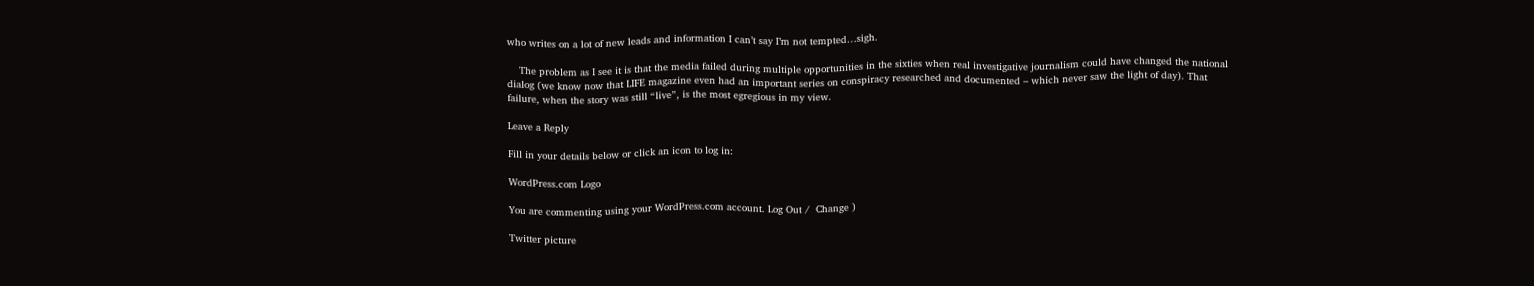who writes on a lot of new leads and information I can’t say I’m not tempted…sigh.

    The problem as I see it is that the media failed during multiple opportunities in the sixties when real investigative journalism could have changed the national dialog (we know now that LIFE magazine even had an important series on conspiracy researched and documented – which never saw the light of day). That failure, when the story was still “live”, is the most egregious in my view.

Leave a Reply

Fill in your details below or click an icon to log in:

WordPress.com Logo

You are commenting using your WordPress.com account. Log Out /  Change )

Twitter picture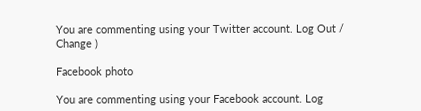You are commenting using your Twitter account. Log Out /  Change )

Facebook photo

You are commenting using your Facebook account. Log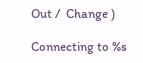Out /  Change )

Connecting to %s